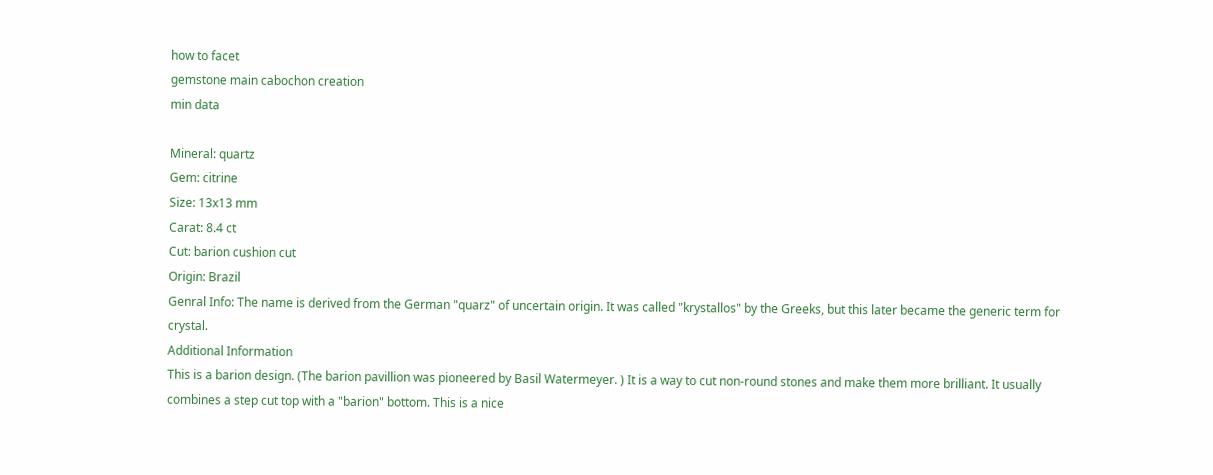how to facet
gemstone main cabochon creation
min data

Mineral: quartz
Gem: citrine
Size: 13x13 mm
Carat: 8.4 ct
Cut: barion cushion cut
Origin: Brazil
Genral Info: The name is derived from the German "quarz" of uncertain origin. It was called "krystallos" by the Greeks, but this later became the generic term for crystal.
Additional Information
This is a barion design. (The barion pavillion was pioneered by Basil Watermeyer. ) It is a way to cut non-round stones and make them more brilliant. It usually combines a step cut top with a "barion" bottom. This is a nice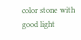color stone with good light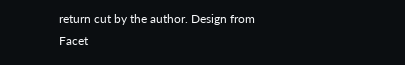return cut by the author. Design from Facet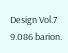Design Vol.7 9.086 barion.